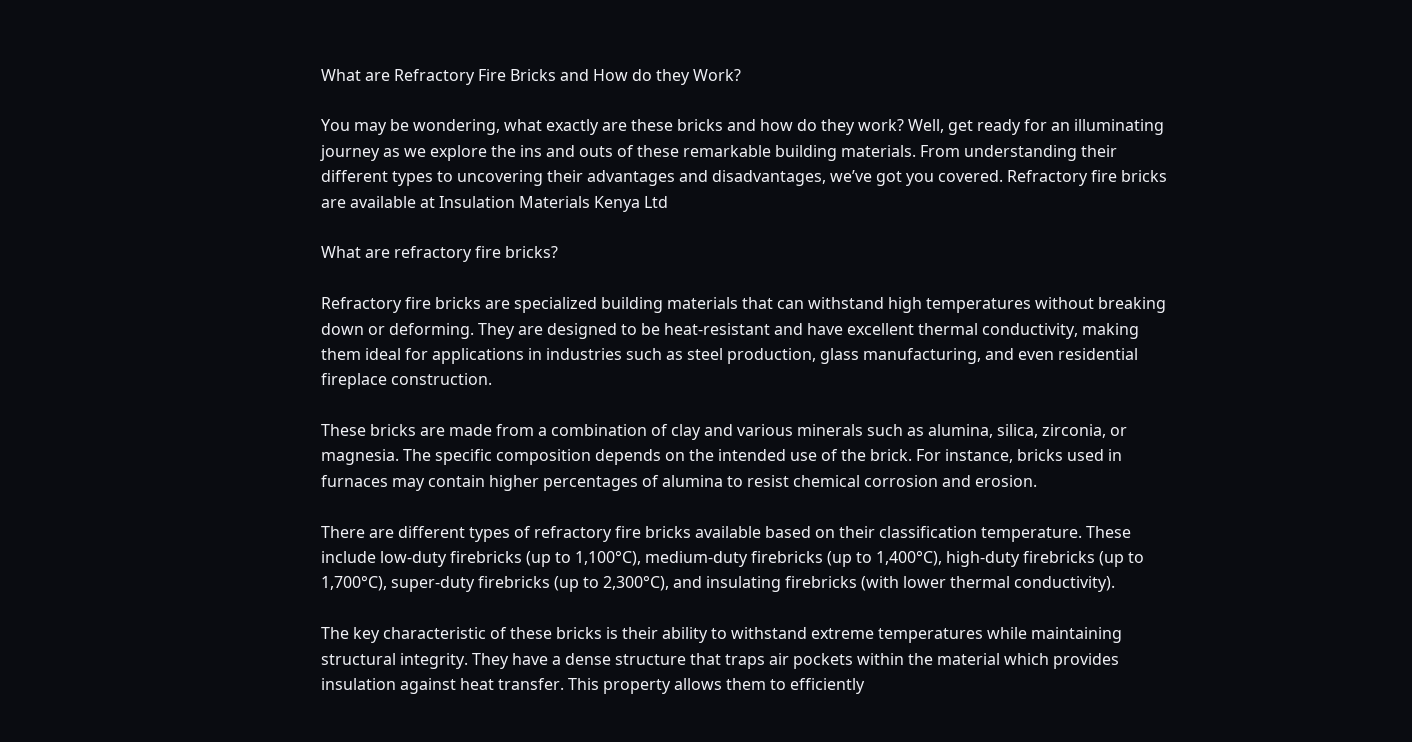What are Refractory Fire Bricks and How do they Work?

You may be wondering, what exactly are these bricks and how do they work? Well, get ready for an illuminating journey as we explore the ins and outs of these remarkable building materials. From understanding their different types to uncovering their advantages and disadvantages, we’ve got you covered. Refractory fire bricks are available at Insulation Materials Kenya Ltd

What are refractory fire bricks?

Refractory fire bricks are specialized building materials that can withstand high temperatures without breaking down or deforming. They are designed to be heat-resistant and have excellent thermal conductivity, making them ideal for applications in industries such as steel production, glass manufacturing, and even residential fireplace construction.

These bricks are made from a combination of clay and various minerals such as alumina, silica, zirconia, or magnesia. The specific composition depends on the intended use of the brick. For instance, bricks used in furnaces may contain higher percentages of alumina to resist chemical corrosion and erosion.

There are different types of refractory fire bricks available based on their classification temperature. These include low-duty firebricks (up to 1,100°C), medium-duty firebricks (up to 1,400°C), high-duty firebricks (up to 1,700°C), super-duty firebricks (up to 2,300°C), and insulating firebricks (with lower thermal conductivity).

The key characteristic of these bricks is their ability to withstand extreme temperatures while maintaining structural integrity. They have a dense structure that traps air pockets within the material which provides insulation against heat transfer. This property allows them to efficiently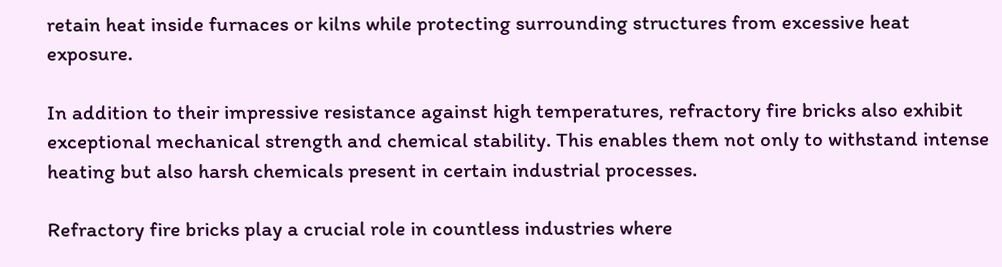retain heat inside furnaces or kilns while protecting surrounding structures from excessive heat exposure.

In addition to their impressive resistance against high temperatures, refractory fire bricks also exhibit exceptional mechanical strength and chemical stability. This enables them not only to withstand intense heating but also harsh chemicals present in certain industrial processes.

Refractory fire bricks play a crucial role in countless industries where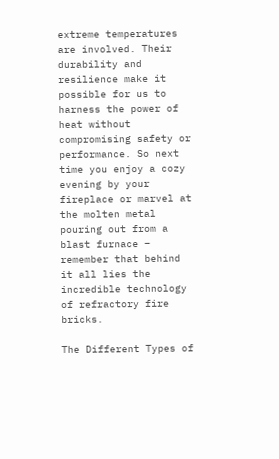extreme temperatures are involved. Their durability and resilience make it possible for us to harness the power of heat without compromising safety or performance. So next time you enjoy a cozy evening by your fireplace or marvel at the molten metal pouring out from a blast furnace – remember that behind it all lies the incredible technology of refractory fire bricks.

The Different Types of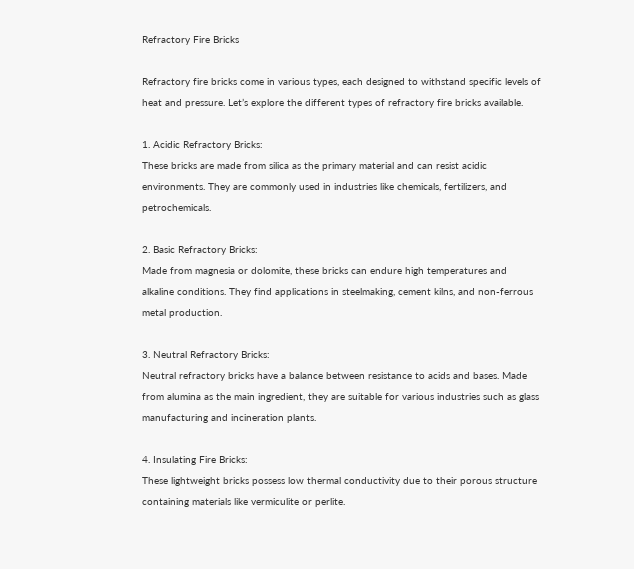Refractory Fire Bricks

Refractory fire bricks come in various types, each designed to withstand specific levels of heat and pressure. Let’s explore the different types of refractory fire bricks available.

1. Acidic Refractory Bricks:
These bricks are made from silica as the primary material and can resist acidic environments. They are commonly used in industries like chemicals, fertilizers, and petrochemicals.

2. Basic Refractory Bricks:
Made from magnesia or dolomite, these bricks can endure high temperatures and alkaline conditions. They find applications in steelmaking, cement kilns, and non-ferrous metal production.

3. Neutral Refractory Bricks:
Neutral refractory bricks have a balance between resistance to acids and bases. Made from alumina as the main ingredient, they are suitable for various industries such as glass manufacturing and incineration plants.

4. Insulating Fire Bricks:
These lightweight bricks possess low thermal conductivity due to their porous structure containing materials like vermiculite or perlite.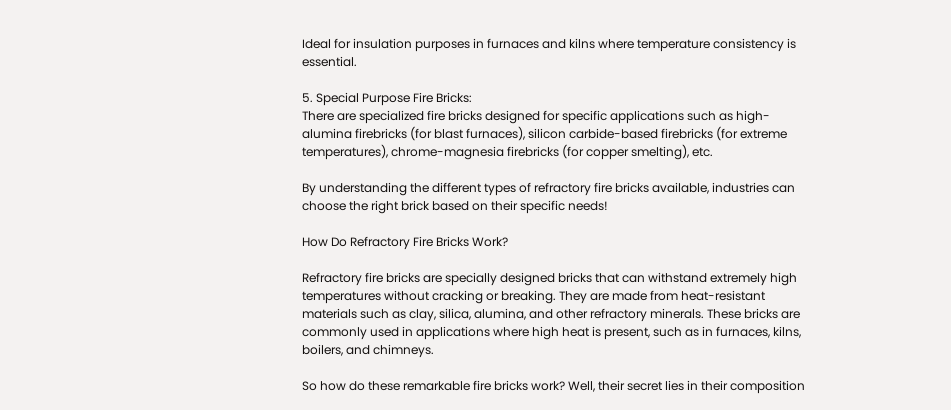Ideal for insulation purposes in furnaces and kilns where temperature consistency is essential.

5. Special Purpose Fire Bricks:
There are specialized fire bricks designed for specific applications such as high-alumina firebricks (for blast furnaces), silicon carbide-based firebricks (for extreme temperatures), chrome-magnesia firebricks (for copper smelting), etc.

By understanding the different types of refractory fire bricks available, industries can choose the right brick based on their specific needs!

How Do Refractory Fire Bricks Work?

Refractory fire bricks are specially designed bricks that can withstand extremely high temperatures without cracking or breaking. They are made from heat-resistant materials such as clay, silica, alumina, and other refractory minerals. These bricks are commonly used in applications where high heat is present, such as in furnaces, kilns, boilers, and chimneys.

So how do these remarkable fire bricks work? Well, their secret lies in their composition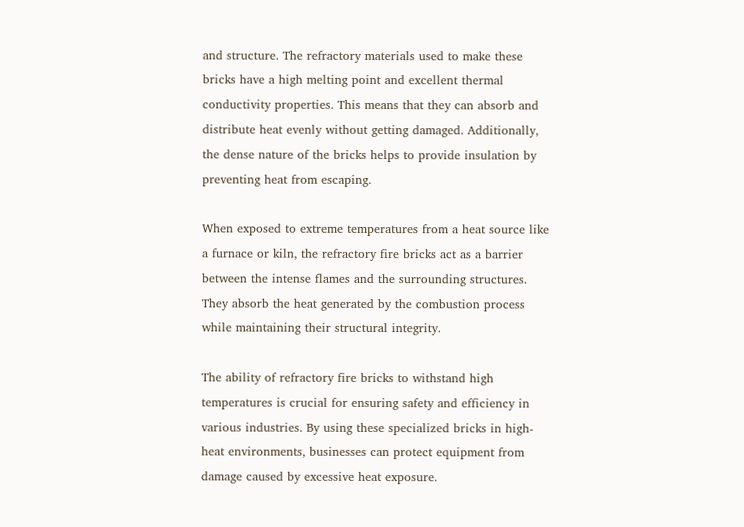and structure. The refractory materials used to make these bricks have a high melting point and excellent thermal conductivity properties. This means that they can absorb and distribute heat evenly without getting damaged. Additionally, the dense nature of the bricks helps to provide insulation by preventing heat from escaping.

When exposed to extreme temperatures from a heat source like a furnace or kiln, the refractory fire bricks act as a barrier between the intense flames and the surrounding structures. They absorb the heat generated by the combustion process while maintaining their structural integrity.

The ability of refractory fire bricks to withstand high temperatures is crucial for ensuring safety and efficiency in various industries. By using these specialized bricks in high-heat environments, businesses can protect equipment from damage caused by excessive heat exposure.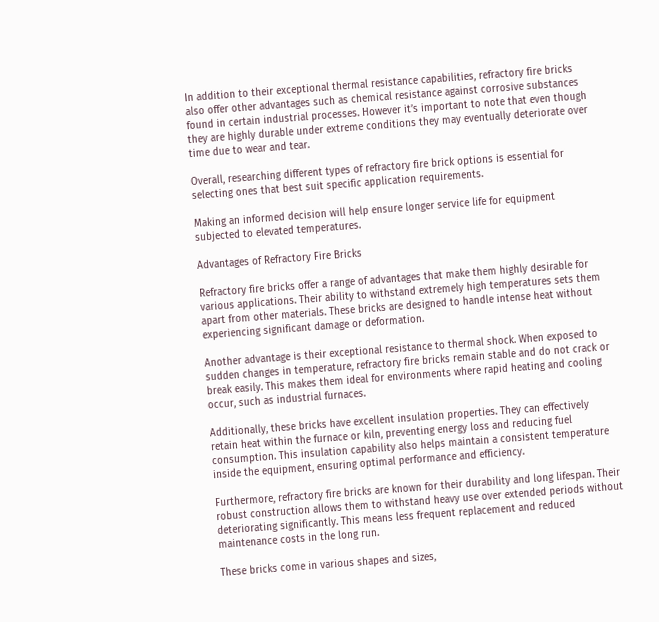In addition to their exceptional thermal resistance capabilities, refractory fire bricks also offer other advantages such as chemical resistance against corrosive substances found in certain industrial processes. However it’s important to note that even though they are highly durable under extreme conditions they may eventually deteriorate over time due to wear and tear.

Overall, researching different types of refractory fire brick options is essential for selecting ones that best suit specific application requirements.

Making an informed decision will help ensure longer service life for equipment subjected to elevated temperatures.

Advantages of Refractory Fire Bricks

Refractory fire bricks offer a range of advantages that make them highly desirable for various applications. Their ability to withstand extremely high temperatures sets them apart from other materials. These bricks are designed to handle intense heat without experiencing significant damage or deformation.

Another advantage is their exceptional resistance to thermal shock. When exposed to sudden changes in temperature, refractory fire bricks remain stable and do not crack or break easily. This makes them ideal for environments where rapid heating and cooling occur, such as industrial furnaces.

Additionally, these bricks have excellent insulation properties. They can effectively retain heat within the furnace or kiln, preventing energy loss and reducing fuel consumption. This insulation capability also helps maintain a consistent temperature inside the equipment, ensuring optimal performance and efficiency.

Furthermore, refractory fire bricks are known for their durability and long lifespan. Their robust construction allows them to withstand heavy use over extended periods without deteriorating significantly. This means less frequent replacement and reduced maintenance costs in the long run.

These bricks come in various shapes and sizes,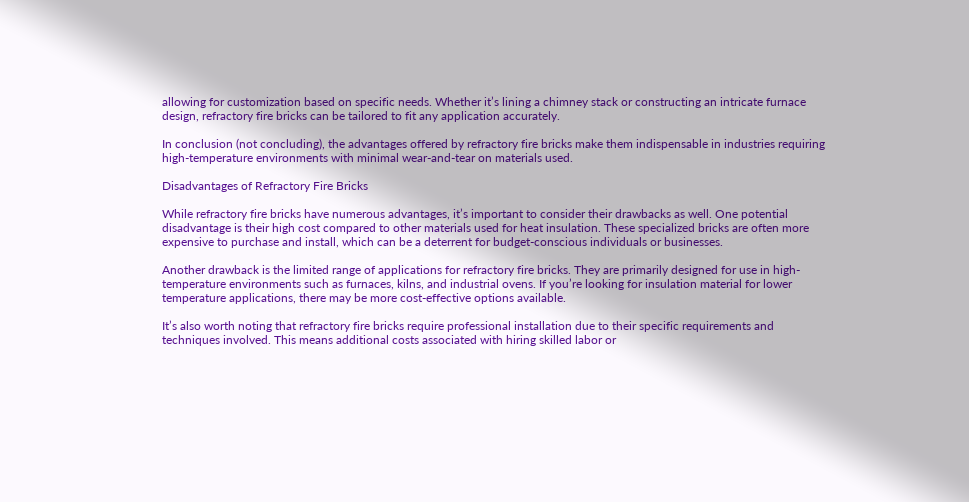allowing for customization based on specific needs. Whether it’s lining a chimney stack or constructing an intricate furnace design, refractory fire bricks can be tailored to fit any application accurately.

In conclusion (not concluding), the advantages offered by refractory fire bricks make them indispensable in industries requiring high-temperature environments with minimal wear-and-tear on materials used.

Disadvantages of Refractory Fire Bricks

While refractory fire bricks have numerous advantages, it’s important to consider their drawbacks as well. One potential disadvantage is their high cost compared to other materials used for heat insulation. These specialized bricks are often more expensive to purchase and install, which can be a deterrent for budget-conscious individuals or businesses.

Another drawback is the limited range of applications for refractory fire bricks. They are primarily designed for use in high-temperature environments such as furnaces, kilns, and industrial ovens. If you’re looking for insulation material for lower temperature applications, there may be more cost-effective options available.

It’s also worth noting that refractory fire bricks require professional installation due to their specific requirements and techniques involved. This means additional costs associated with hiring skilled labor or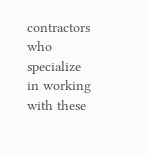contractors who specialize in working with these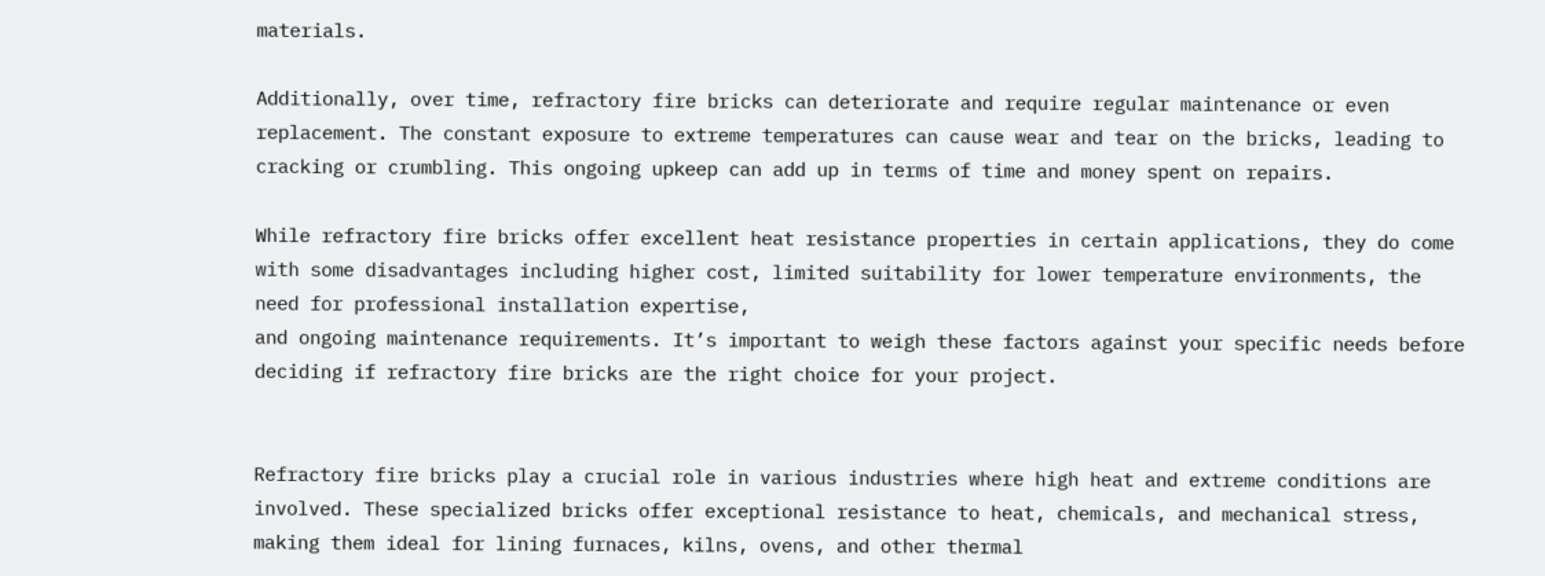materials.

Additionally, over time, refractory fire bricks can deteriorate and require regular maintenance or even replacement. The constant exposure to extreme temperatures can cause wear and tear on the bricks, leading to cracking or crumbling. This ongoing upkeep can add up in terms of time and money spent on repairs.

While refractory fire bricks offer excellent heat resistance properties in certain applications, they do come with some disadvantages including higher cost, limited suitability for lower temperature environments, the need for professional installation expertise,
and ongoing maintenance requirements. It’s important to weigh these factors against your specific needs before deciding if refractory fire bricks are the right choice for your project.


Refractory fire bricks play a crucial role in various industries where high heat and extreme conditions are involved. These specialized bricks offer exceptional resistance to heat, chemicals, and mechanical stress, making them ideal for lining furnaces, kilns, ovens, and other thermal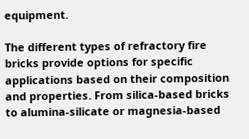equipment.

The different types of refractory fire bricks provide options for specific applications based on their composition and properties. From silica-based bricks to alumina-silicate or magnesia-based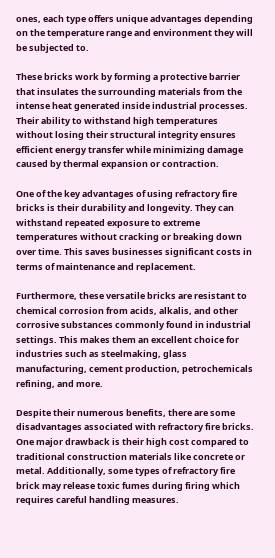ones, each type offers unique advantages depending on the temperature range and environment they will be subjected to.

These bricks work by forming a protective barrier that insulates the surrounding materials from the intense heat generated inside industrial processes. Their ability to withstand high temperatures without losing their structural integrity ensures efficient energy transfer while minimizing damage caused by thermal expansion or contraction.

One of the key advantages of using refractory fire bricks is their durability and longevity. They can withstand repeated exposure to extreme temperatures without cracking or breaking down over time. This saves businesses significant costs in terms of maintenance and replacement.

Furthermore, these versatile bricks are resistant to chemical corrosion from acids, alkalis, and other corrosive substances commonly found in industrial settings. This makes them an excellent choice for industries such as steelmaking, glass manufacturing, cement production, petrochemicals refining, and more.

Despite their numerous benefits, there are some disadvantages associated with refractory fire bricks. One major drawback is their high cost compared to traditional construction materials like concrete or metal. Additionally, some types of refractory fire brick may release toxic fumes during firing which requires careful handling measures.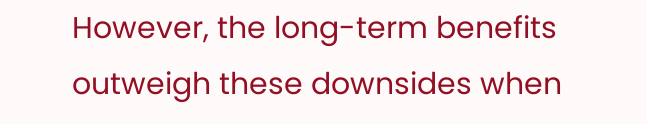However, the long-term benefits outweigh these downsides when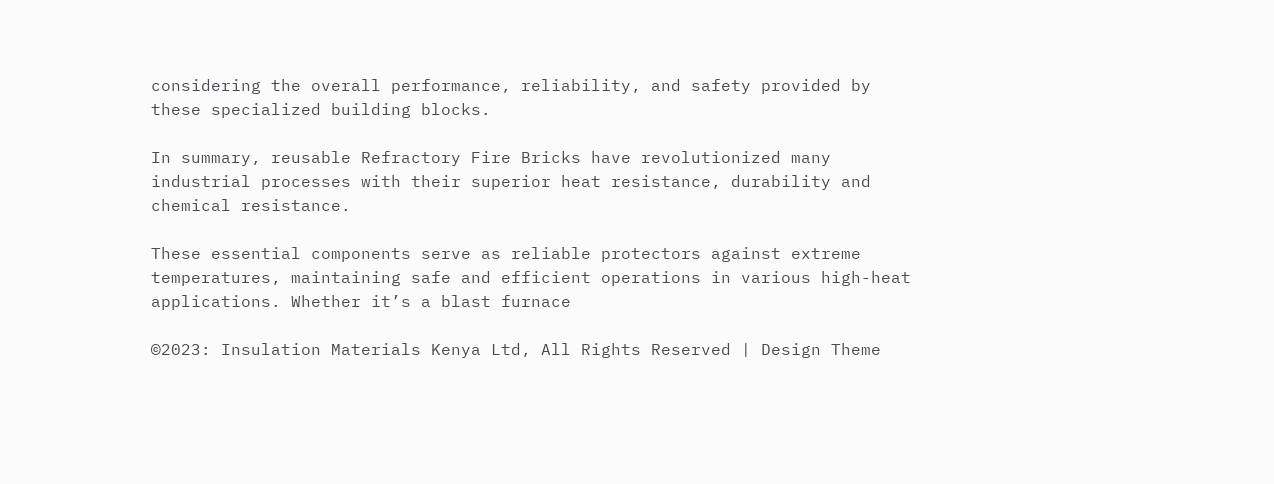considering the overall performance, reliability, and safety provided by these specialized building blocks.

In summary, reusable Refractory Fire Bricks have revolutionized many industrial processes with their superior heat resistance, durability and chemical resistance.

These essential components serve as reliable protectors against extreme temperatures, maintaining safe and efficient operations in various high-heat applications. Whether it’s a blast furnace

©2023: Insulation Materials Kenya Ltd, All Rights Reserved | Design Theme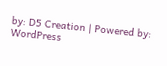by: D5 Creation | Powered by: WordPress